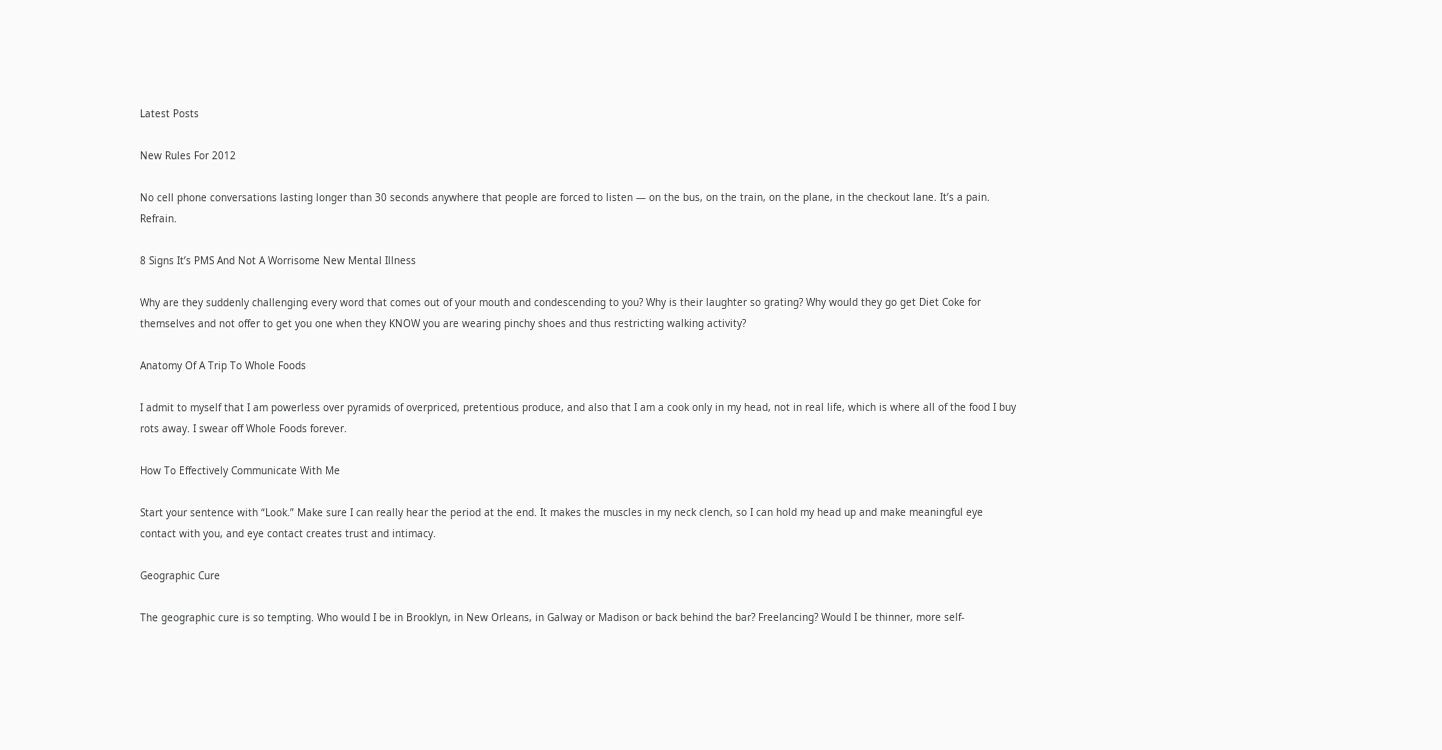Latest Posts

New Rules For 2012

No cell phone conversations lasting longer than 30 seconds anywhere that people are forced to listen — on the bus, on the train, on the plane, in the checkout lane. It’s a pain. Refrain.

8 Signs It’s PMS And Not A Worrisome New Mental Illness

Why are they suddenly challenging every word that comes out of your mouth and condescending to you? Why is their laughter so grating? Why would they go get Diet Coke for themselves and not offer to get you one when they KNOW you are wearing pinchy shoes and thus restricting walking activity?

Anatomy Of A Trip To Whole Foods

I admit to myself that I am powerless over pyramids of overpriced, pretentious produce, and also that I am a cook only in my head, not in real life, which is where all of the food I buy rots away. I swear off Whole Foods forever.

How To Effectively Communicate With Me

Start your sentence with “Look.” Make sure I can really hear the period at the end. It makes the muscles in my neck clench, so I can hold my head up and make meaningful eye contact with you, and eye contact creates trust and intimacy.

Geographic Cure

The geographic cure is so tempting. Who would I be in Brooklyn, in New Orleans, in Galway or Madison or back behind the bar? Freelancing? Would I be thinner, more self-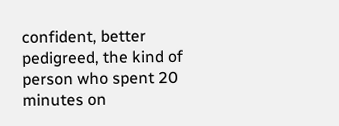confident, better pedigreed, the kind of person who spent 20 minutes on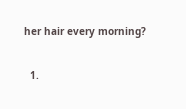her hair every morning?

  1.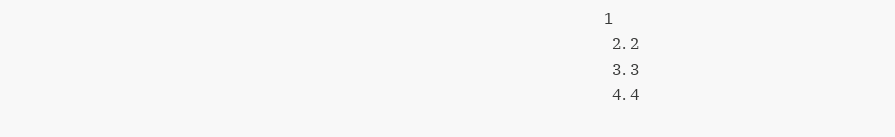1
  2. 2
  3. 3
  4. 4